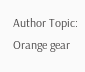Author Topic: Orange gear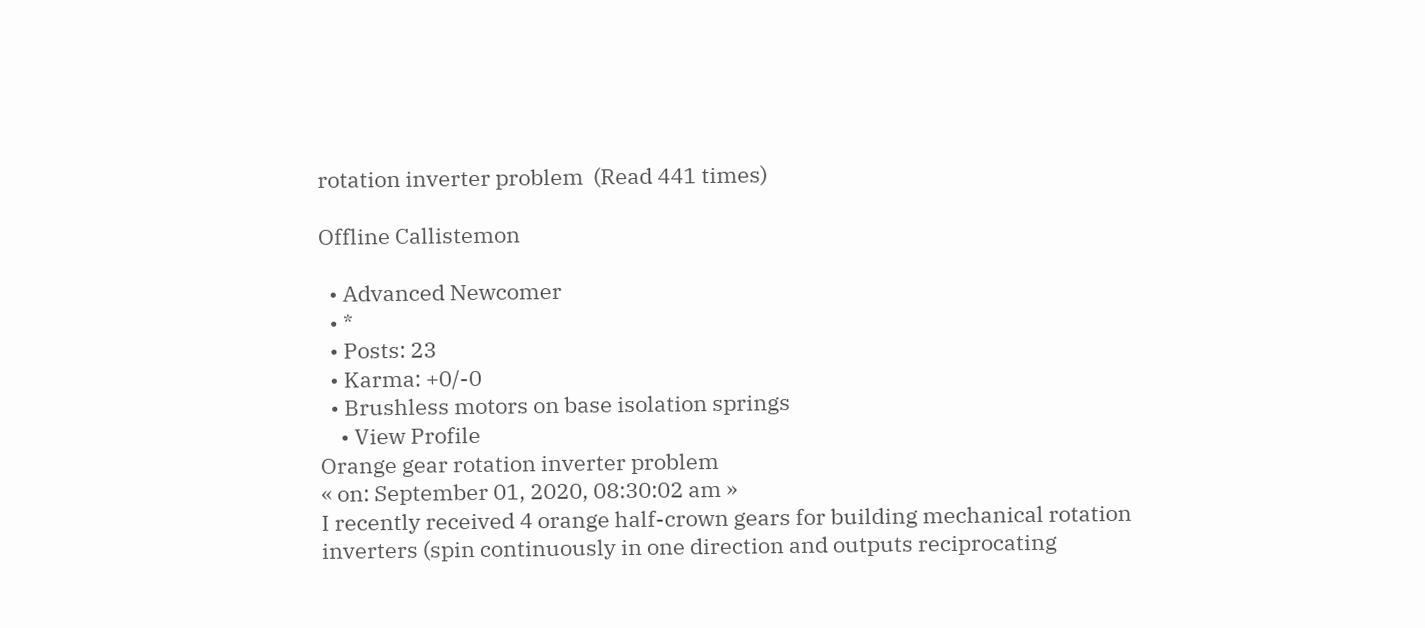rotation inverter problem  (Read 441 times)

Offline Callistemon

  • Advanced Newcomer
  • *
  • Posts: 23
  • Karma: +0/-0
  • Brushless motors on base isolation springs
    • View Profile
Orange gear rotation inverter problem
« on: September 01, 2020, 08:30:02 am »
I recently received 4 orange half-crown gears for building mechanical rotation inverters (spin continuously in one direction and outputs reciprocating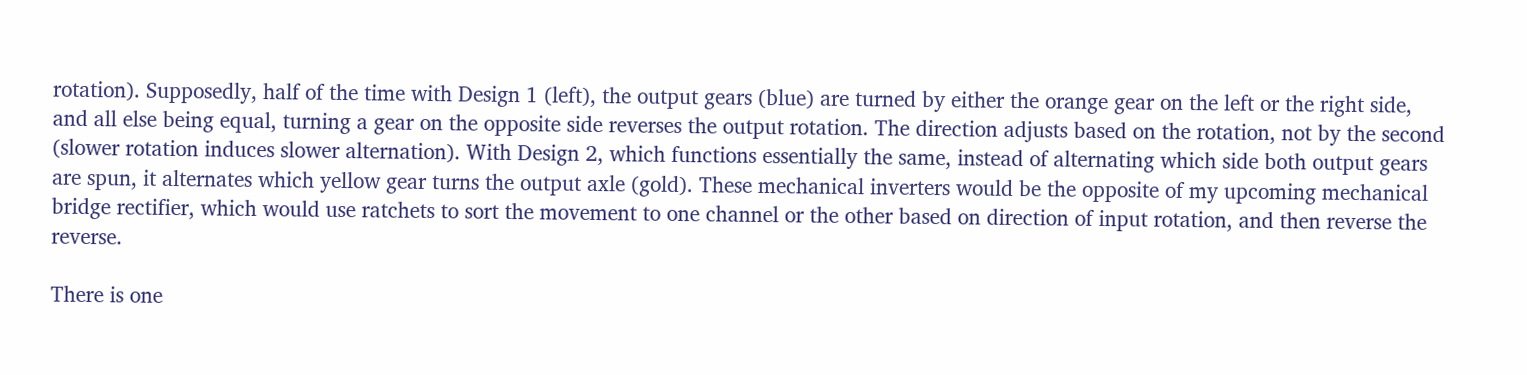rotation). Supposedly, half of the time with Design 1 (left), the output gears (blue) are turned by either the orange gear on the left or the right side, and all else being equal, turning a gear on the opposite side reverses the output rotation. The direction adjusts based on the rotation, not by the second (slower rotation induces slower alternation). With Design 2, which functions essentially the same, instead of alternating which side both output gears are spun, it alternates which yellow gear turns the output axle (gold). These mechanical inverters would be the opposite of my upcoming mechanical bridge rectifier, which would use ratchets to sort the movement to one channel or the other based on direction of input rotation, and then reverse the reverse.

There is one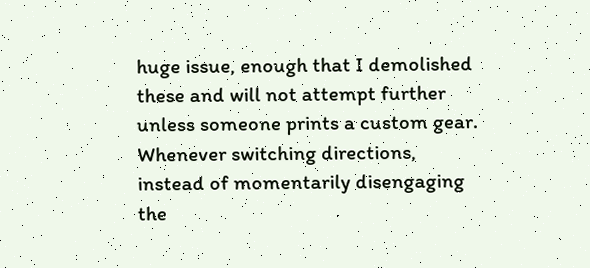huge issue, enough that I demolished these and will not attempt further unless someone prints a custom gear. Whenever switching directions, instead of momentarily disengaging the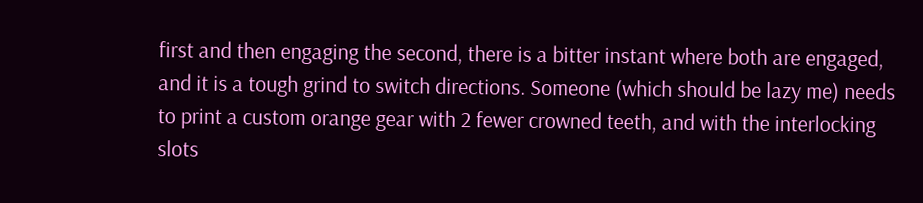first and then engaging the second, there is a bitter instant where both are engaged, and it is a tough grind to switch directions. Someone (which should be lazy me) needs to print a custom orange gear with 2 fewer crowned teeth, and with the interlocking slots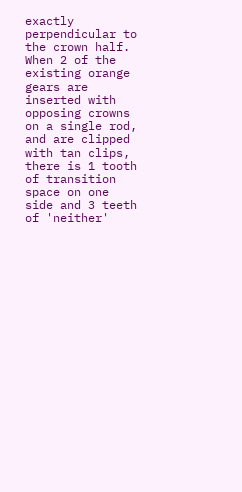exactly perpendicular to the crown half. When 2 of the existing orange gears are inserted with opposing crowns on a single rod, and are clipped with tan clips, there is 1 tooth of transition space on one side and 3 teeth of 'neither'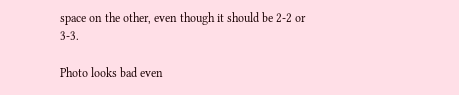space on the other, even though it should be 2-2 or 3-3.

Photo looks bad even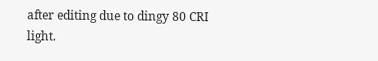after editing due to dingy 80 CRI light.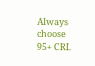Always choose 95+ CRI.